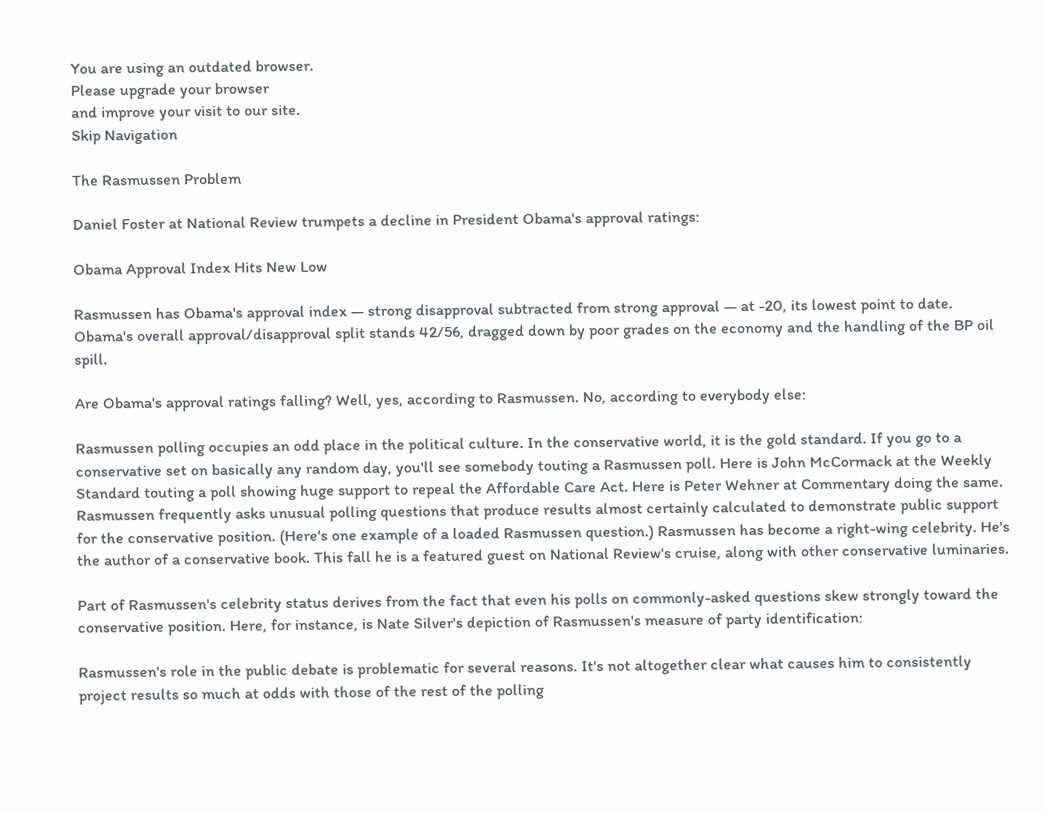You are using an outdated browser.
Please upgrade your browser
and improve your visit to our site.
Skip Navigation

The Rasmussen Problem

Daniel Foster at National Review trumpets a decline in President Obama's approval ratings:

Obama Approval Index Hits New Low

Rasmussen has Obama's approval index — strong disapproval subtracted from strong approval — at -20, its lowest point to date. Obama's overall approval/disapproval split stands 42/56, dragged down by poor grades on the economy and the handling of the BP oil spill.

Are Obama's approval ratings falling? Well, yes, according to Rasmussen. No, according to everybody else:

Rasmussen polling occupies an odd place in the political culture. In the conservative world, it is the gold standard. If you go to a conservative set on basically any random day, you'll see somebody touting a Rasmussen poll. Here is John McCormack at the Weekly Standard touting a poll showing huge support to repeal the Affordable Care Act. Here is Peter Wehner at Commentary doing the same. Rasmussen frequently asks unusual polling questions that produce results almost certainly calculated to demonstrate public support for the conservative position. (Here's one example of a loaded Rasmussen question.) Rasmussen has become a right-wing celebrity. He's the author of a conservative book. This fall he is a featured guest on National Review's cruise, along with other conservative luminaries.

Part of Rasmussen's celebrity status derives from the fact that even his polls on commonly-asked questions skew strongly toward the conservative position. Here, for instance, is Nate Silver's depiction of Rasmussen's measure of party identification:

Rasmussen's role in the public debate is problematic for several reasons. It's not altogether clear what causes him to consistently project results so much at odds with those of the rest of the polling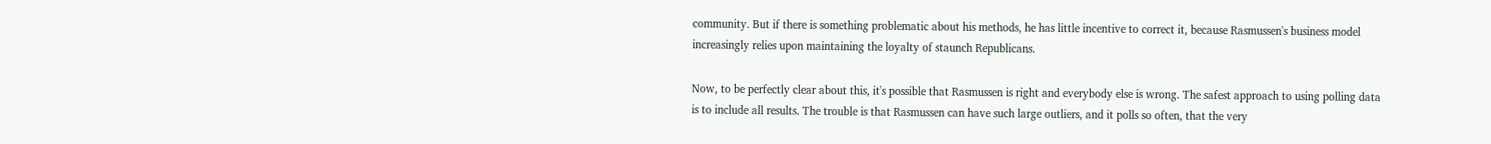community. But if there is something problematic about his methods, he has little incentive to correct it, because Rasmussen's business model increasingly relies upon maintaining the loyalty of staunch Republicans.

Now, to be perfectly clear about this, it's possible that Rasmussen is right and everybody else is wrong. The safest approach to using polling data is to include all results. The trouble is that Rasmussen can have such large outliers, and it polls so often, that the very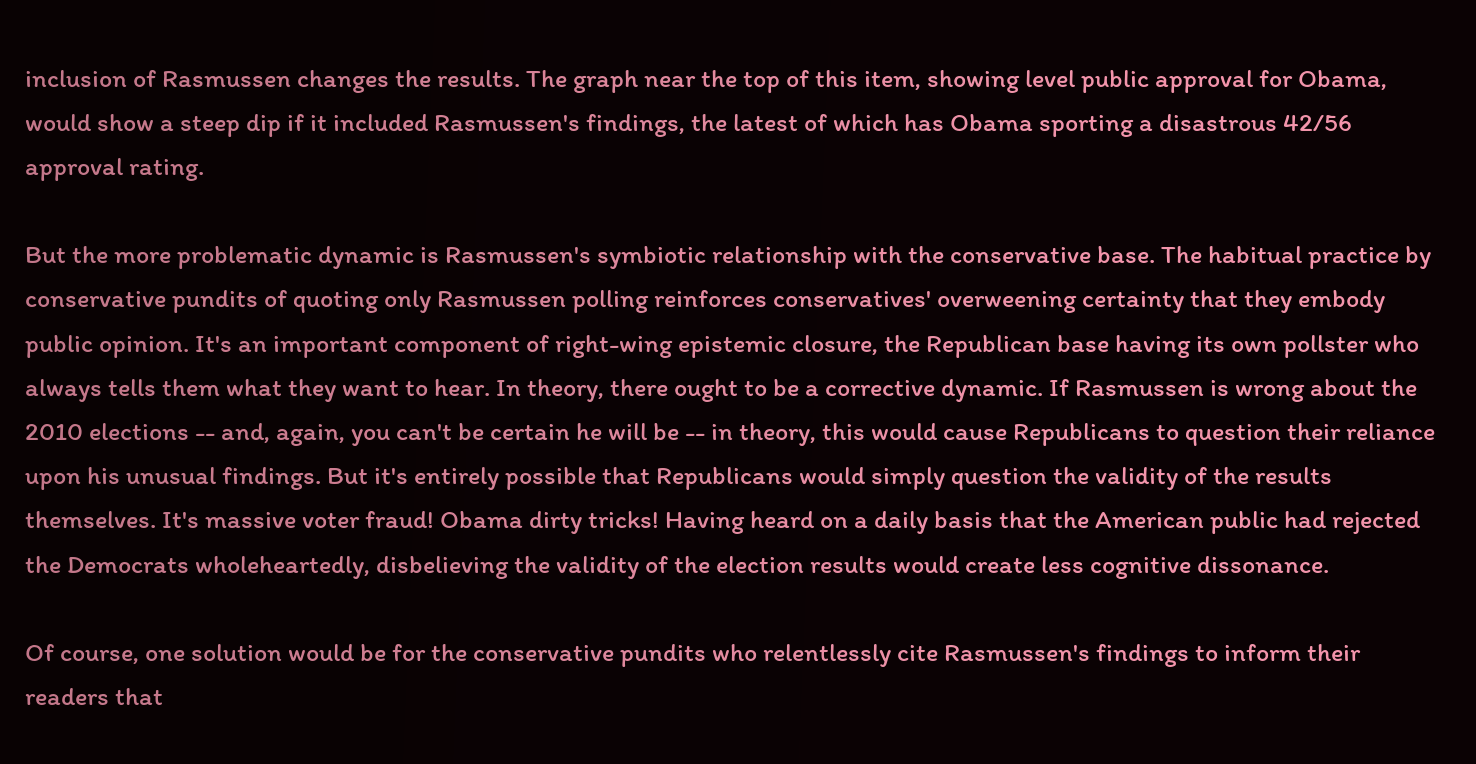inclusion of Rasmussen changes the results. The graph near the top of this item, showing level public approval for Obama, would show a steep dip if it included Rasmussen's findings, the latest of which has Obama sporting a disastrous 42/56 approval rating.

But the more problematic dynamic is Rasmussen's symbiotic relationship with the conservative base. The habitual practice by conservative pundits of quoting only Rasmussen polling reinforces conservatives' overweening certainty that they embody public opinion. It's an important component of right-wing epistemic closure, the Republican base having its own pollster who always tells them what they want to hear. In theory, there ought to be a corrective dynamic. If Rasmussen is wrong about the 2010 elections -- and, again, you can't be certain he will be -- in theory, this would cause Republicans to question their reliance upon his unusual findings. But it's entirely possible that Republicans would simply question the validity of the results themselves. It's massive voter fraud! Obama dirty tricks! Having heard on a daily basis that the American public had rejected the Democrats wholeheartedly, disbelieving the validity of the election results would create less cognitive dissonance.

Of course, one solution would be for the conservative pundits who relentlessly cite Rasmussen's findings to inform their readers that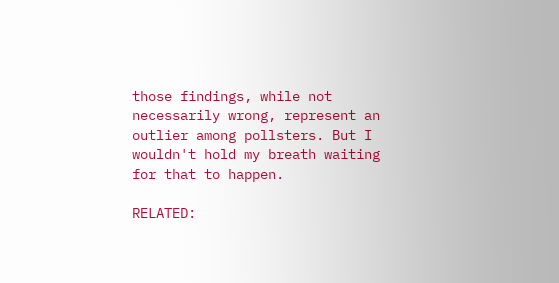those findings, while not necessarily wrong, represent an outlier among pollsters. But I wouldn't hold my breath waiting for that to happen.

RELATED: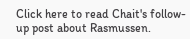Click here to read Chait's follow-up post about Rasmussen.